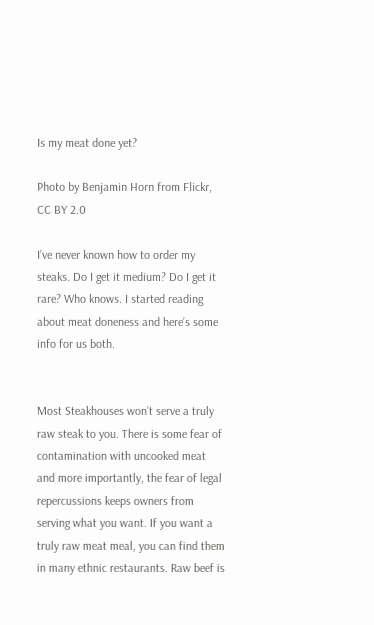Is my meat done yet?

Photo by Benjamin Horn from Flickr, CC BY 2.0

I’ve never known how to order my steaks. Do I get it medium? Do I get it rare? Who knows. I started reading about meat doneness and here’s some info for us both.


Most Steakhouses won’t serve a truly raw steak to you. There is some fear of contamination with uncooked meat and more importantly, the fear of legal repercussions keeps owners from serving what you want. If you want a truly raw meat meal, you can find them in many ethnic restaurants. Raw beef is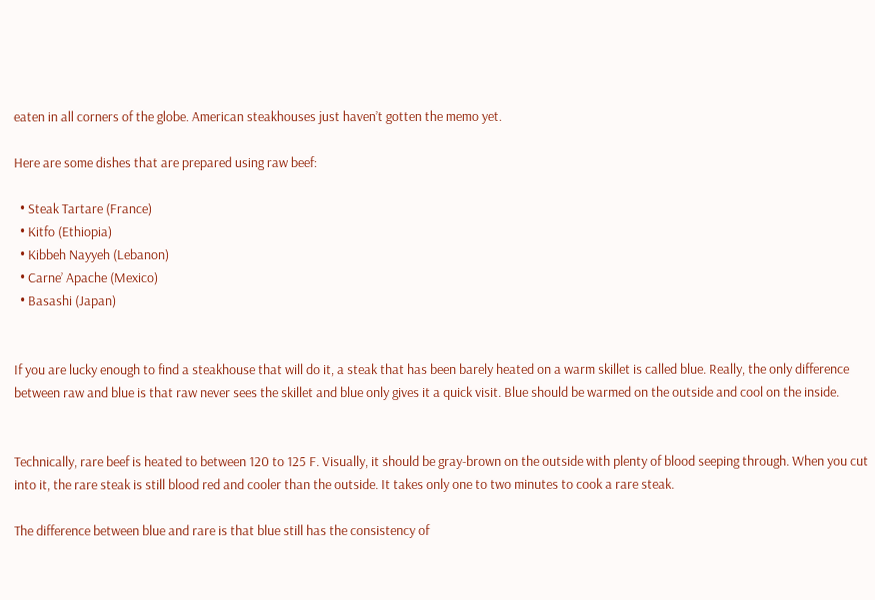eaten in all corners of the globe. American steakhouses just haven’t gotten the memo yet.

Here are some dishes that are prepared using raw beef:

  • Steak Tartare (France)
  • Kitfo (Ethiopia)
  • Kibbeh Nayyeh (Lebanon)
  • Carne’ Apache (Mexico)
  • Basashi (Japan)


If you are lucky enough to find a steakhouse that will do it, a steak that has been barely heated on a warm skillet is called blue. Really, the only difference between raw and blue is that raw never sees the skillet and blue only gives it a quick visit. Blue should be warmed on the outside and cool on the inside.


Technically, rare beef is heated to between 120 to 125 F. Visually, it should be gray-brown on the outside with plenty of blood seeping through. When you cut into it, the rare steak is still blood red and cooler than the outside. It takes only one to two minutes to cook a rare steak.

The difference between blue and rare is that blue still has the consistency of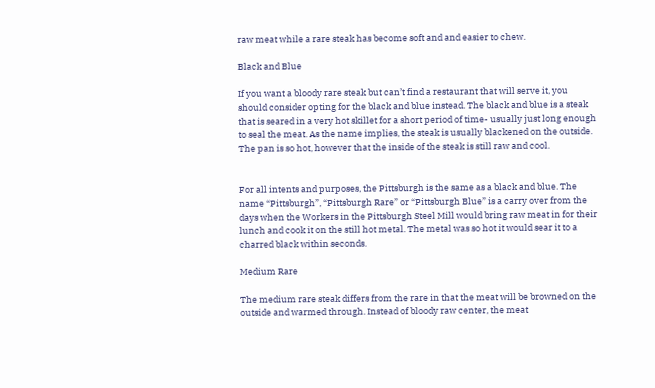raw meat while a rare steak has become soft and and easier to chew.

Black and Blue

If you want a bloody rare steak but can’t find a restaurant that will serve it, you should consider opting for the black and blue instead. The black and blue is a steak that is seared in a very hot skillet for a short period of time- usually just long enough to seal the meat. As the name implies, the steak is usually blackened on the outside. The pan is so hot, however that the inside of the steak is still raw and cool.


For all intents and purposes, the Pittsburgh is the same as a black and blue. The name “Pittsburgh”, “Pittsburgh Rare” or “Pittsburgh Blue” is a carry over from the days when the Workers in the Pittsburgh Steel Mill would bring raw meat in for their lunch and cook it on the still hot metal. The metal was so hot it would sear it to a charred black within seconds.

Medium Rare

The medium rare steak differs from the rare in that the meat will be browned on the outside and warmed through. Instead of bloody raw center, the meat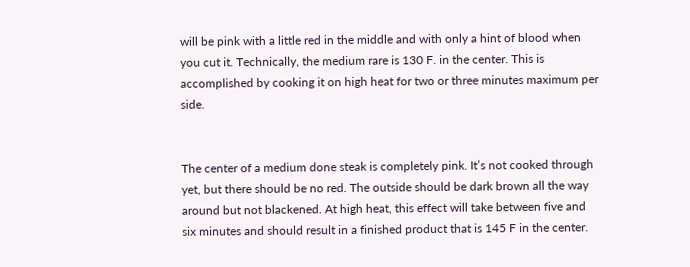will be pink with a little red in the middle and with only a hint of blood when you cut it. Technically, the medium rare is 130 F. in the center. This is accomplished by cooking it on high heat for two or three minutes maximum per side.


The center of a medium done steak is completely pink. It’s not cooked through yet, but there should be no red. The outside should be dark brown all the way around but not blackened. At high heat, this effect will take between five and six minutes and should result in a finished product that is 145 F in the center.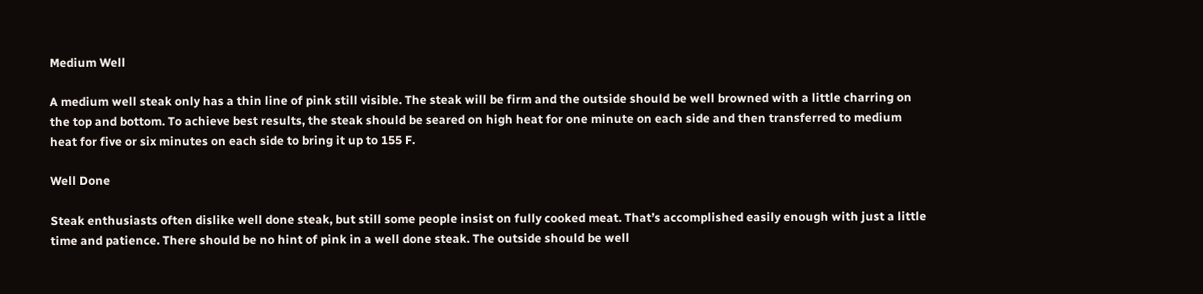Medium Well

A medium well steak only has a thin line of pink still visible. The steak will be firm and the outside should be well browned with a little charring on the top and bottom. To achieve best results, the steak should be seared on high heat for one minute on each side and then transferred to medium heat for five or six minutes on each side to bring it up to 155 F.

Well Done

Steak enthusiasts often dislike well done steak, but still some people insist on fully cooked meat. That’s accomplished easily enough with just a little time and patience. There should be no hint of pink in a well done steak. The outside should be well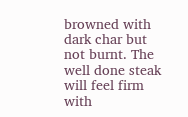browned with dark char but not burnt. The well done steak will feel firm with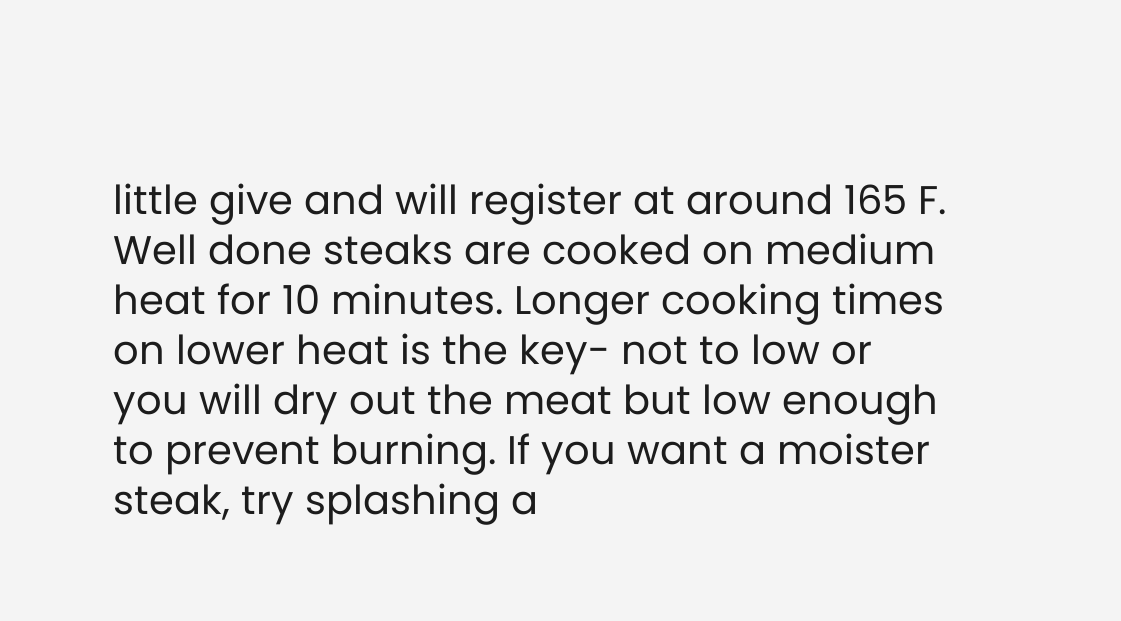little give and will register at around 165 F. Well done steaks are cooked on medium heat for 10 minutes. Longer cooking times on lower heat is the key- not to low or you will dry out the meat but low enough to prevent burning. If you want a moister steak, try splashing a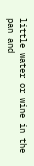little water or wine in the pan and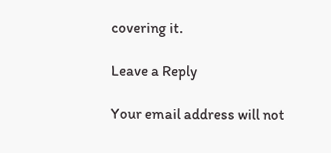covering it.

Leave a Reply

Your email address will not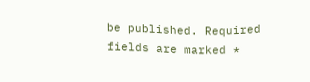be published. Required fields are marked *